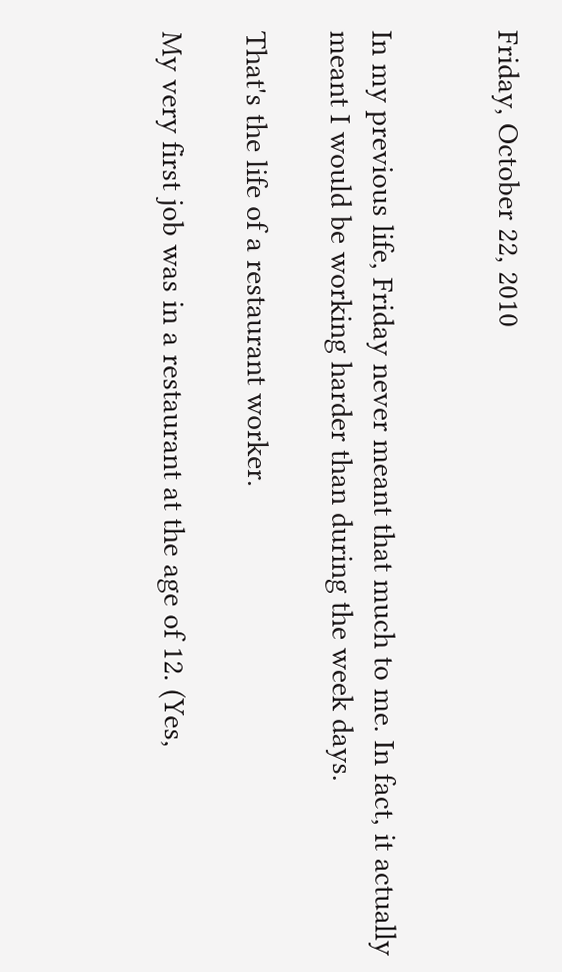Friday, October 22, 2010


In my previous life, Friday never meant that much to me. In fact, it actually meant I would be working harder than during the week days.

That's the life of a restaurant worker.

My very first job was in a restaurant at the age of 12. (Yes,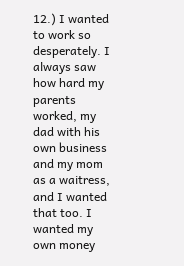12.) I wanted to work so desperately. I always saw how hard my parents worked, my dad with his own business and my mom as a waitress, and I wanted that too. I wanted my own money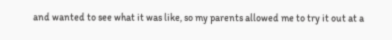and wanted to see what it was like, so my parents allowed me to try it out at a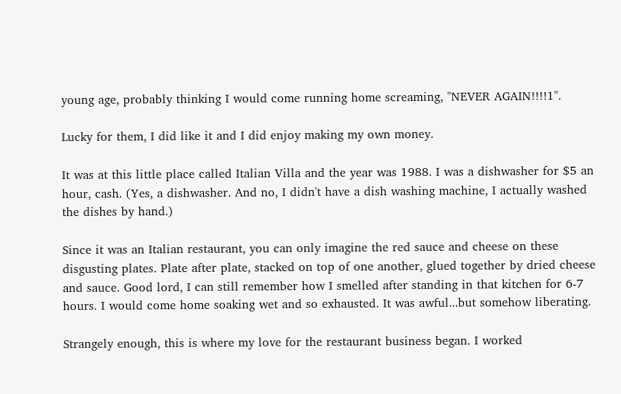young age, probably thinking I would come running home screaming, "NEVER AGAIN!!!!1".

Lucky for them, I did like it and I did enjoy making my own money.

It was at this little place called Italian Villa and the year was 1988. I was a dishwasher for $5 an hour, cash. (Yes, a dishwasher. And no, I didn't have a dish washing machine, I actually washed the dishes by hand.)

Since it was an Italian restaurant, you can only imagine the red sauce and cheese on these disgusting plates. Plate after plate, stacked on top of one another, glued together by dried cheese and sauce. Good lord, I can still remember how I smelled after standing in that kitchen for 6-7 hours. I would come home soaking wet and so exhausted. It was awful...but somehow liberating.

Strangely enough, this is where my love for the restaurant business began. I worked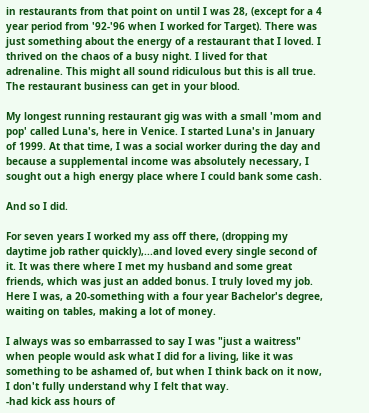in restaurants from that point on until I was 28, (except for a 4 year period from '92-'96 when I worked for Target). There was just something about the energy of a restaurant that I loved. I thrived on the chaos of a busy night. I lived for that adrenaline. This might all sound ridiculous but this is all true. The restaurant business can get in your blood.

My longest running restaurant gig was with a small 'mom and pop' called Luna's, here in Venice. I started Luna's in January of 1999. At that time, I was a social worker during the day and because a supplemental income was absolutely necessary, I sought out a high energy place where I could bank some cash.

And so I did.

For seven years I worked my ass off there, (dropping my daytime job rather quickly),...and loved every single second of it. It was there where I met my husband and some great friends, which was just an added bonus. I truly loved my job. Here I was, a 20-something with a four year Bachelor's degree, waiting on tables, making a lot of money.

I always was so embarrassed to say I was "just a waitress" when people would ask what I did for a living, like it was something to be ashamed of, but when I think back on it now, I don't fully understand why I felt that way.
-had kick ass hours of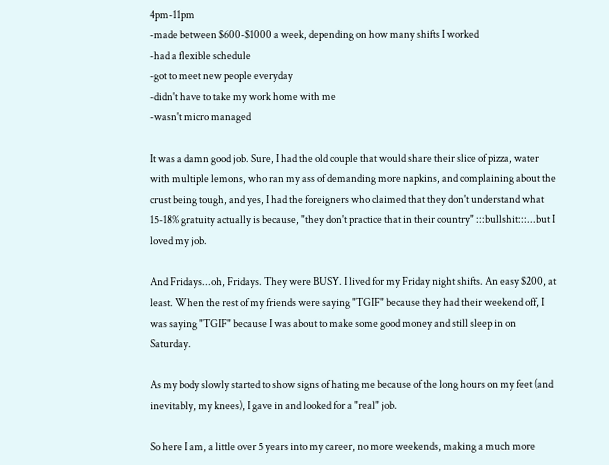4pm-11pm
-made between $600-$1000 a week, depending on how many shifts I worked
-had a flexible schedule
-got to meet new people everyday
-didn't have to take my work home with me
-wasn't micro managed

It was a damn good job. Sure, I had the old couple that would share their slice of pizza, water with multiple lemons, who ran my ass of demanding more napkins, and complaining about the crust being tough, and yes, I had the foreigners who claimed that they don't understand what 15-18% gratuity actually is because, "they don't practice that in their country" :::bullshit:::...but I loved my job.

And Fridays...oh, Fridays. They were BUSY. I lived for my Friday night shifts. An easy $200, at least. When the rest of my friends were saying "TGIF" because they had their weekend off, I was saying "TGIF" because I was about to make some good money and still sleep in on Saturday.

As my body slowly started to show signs of hating me because of the long hours on my feet (and inevitably, my knees), I gave in and looked for a "real" job.

So here I am, a little over 5 years into my career, no more weekends, making a much more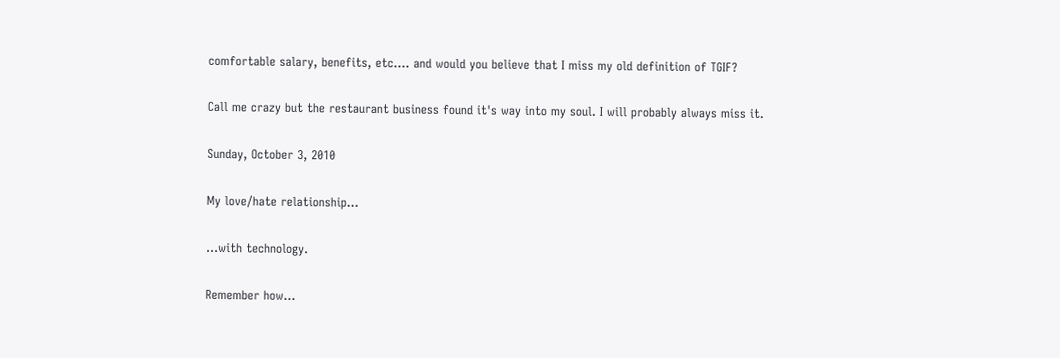comfortable salary, benefits, etc.... and would you believe that I miss my old definition of TGIF?

Call me crazy but the restaurant business found it's way into my soul. I will probably always miss it.

Sunday, October 3, 2010

My love/hate relationship...

...with technology.

Remember how...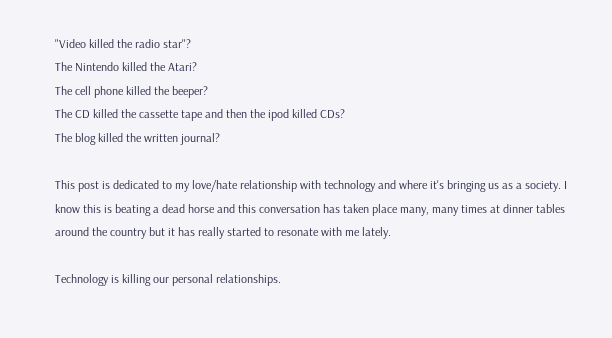"Video killed the radio star"?
The Nintendo killed the Atari?
The cell phone killed the beeper?
The CD killed the cassette tape and then the ipod killed CDs?
The blog killed the written journal?

This post is dedicated to my love/hate relationship with technology and where it's bringing us as a society. I know this is beating a dead horse and this conversation has taken place many, many times at dinner tables around the country but it has really started to resonate with me lately.

Technology is killing our personal relationships.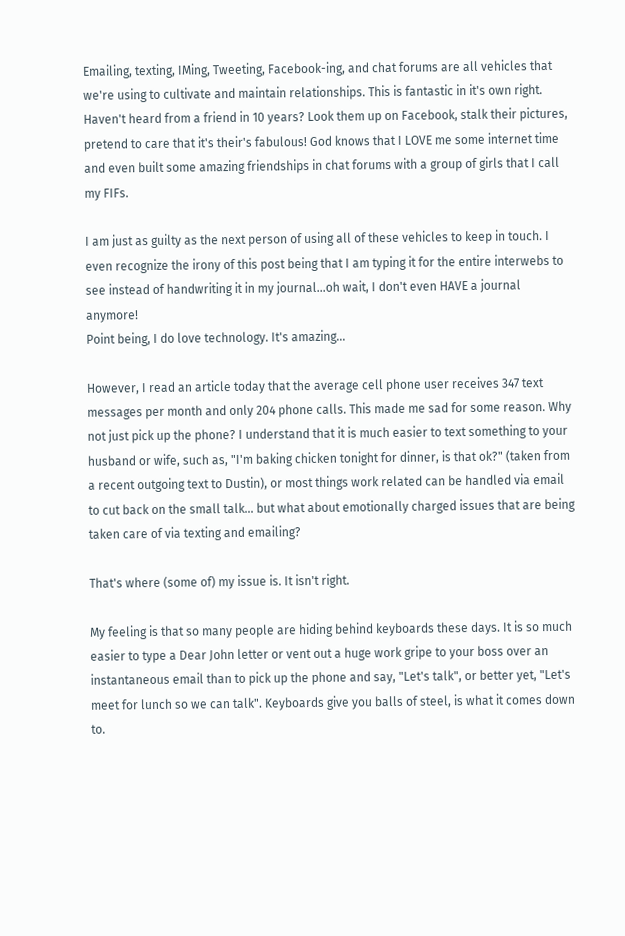Emailing, texting, IMing, Tweeting, Facebook-ing, and chat forums are all vehicles that we're using to cultivate and maintain relationships. This is fantastic in it's own right. Haven't heard from a friend in 10 years? Look them up on Facebook, stalk their pictures, pretend to care that it's their's fabulous! God knows that I LOVE me some internet time and even built some amazing friendships in chat forums with a group of girls that I call my FIFs.

I am just as guilty as the next person of using all of these vehicles to keep in touch. I even recognize the irony of this post being that I am typing it for the entire interwebs to see instead of handwriting it in my journal...oh wait, I don't even HAVE a journal anymore!
Point being, I do love technology. It's amazing...

However, I read an article today that the average cell phone user receives 347 text messages per month and only 204 phone calls. This made me sad for some reason. Why not just pick up the phone? I understand that it is much easier to text something to your husband or wife, such as, "I'm baking chicken tonight for dinner, is that ok?" (taken from a recent outgoing text to Dustin), or most things work related can be handled via email to cut back on the small talk... but what about emotionally charged issues that are being taken care of via texting and emailing?

That's where (some of) my issue is. It isn't right.

My feeling is that so many people are hiding behind keyboards these days. It is so much easier to type a Dear John letter or vent out a huge work gripe to your boss over an instantaneous email than to pick up the phone and say, "Let's talk", or better yet, "Let's meet for lunch so we can talk". Keyboards give you balls of steel, is what it comes down to.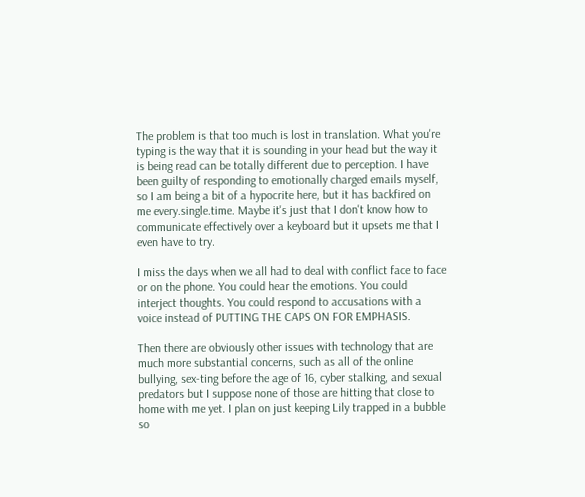The problem is that too much is lost in translation. What you're typing is the way that it is sounding in your head but the way it is being read can be totally different due to perception. I have been guilty of responding to emotionally charged emails myself, so I am being a bit of a hypocrite here, but it has backfired on me every.single.time. Maybe it's just that I don't know how to communicate effectively over a keyboard but it upsets me that I even have to try.

I miss the days when we all had to deal with conflict face to face or on the phone. You could hear the emotions. You could interject thoughts. You could respond to accusations with a voice instead of PUTTING THE CAPS ON FOR EMPHASIS.

Then there are obviously other issues with technology that are much more substantial concerns, such as all of the online bullying, sex-ting before the age of 16, cyber stalking, and sexual predators but I suppose none of those are hitting that close to home with me yet. I plan on just keeping Lily trapped in a bubble so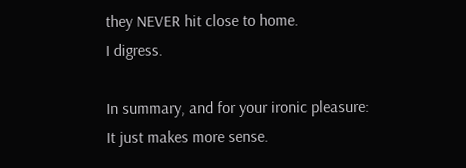they NEVER hit close to home.
I digress.

In summary, and for your ironic pleasure:
It just makes more sense.